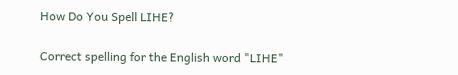How Do You Spell LIHE?

Correct spelling for the English word "LIHE"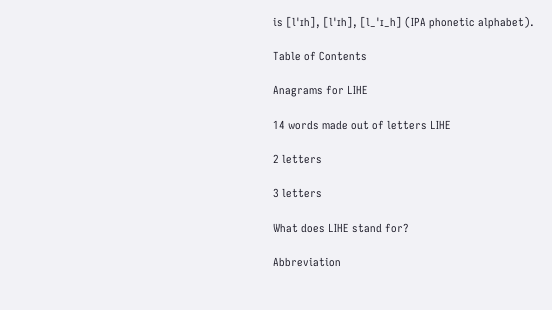is [lˈɪh], [lˈɪh], [l_ˈɪ_h] (IPA phonetic alphabet).

Table of Contents

Anagrams for LIHE

14 words made out of letters LIHE

2 letters

3 letters

What does LIHE stand for?

Abbreviation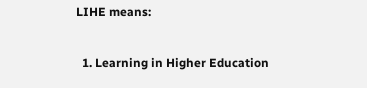LIHE means:

  1. Learning in Higher Education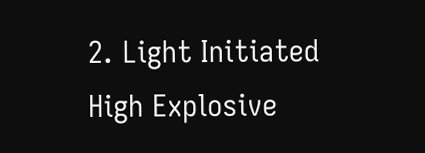2. Light Initiated High Explosive